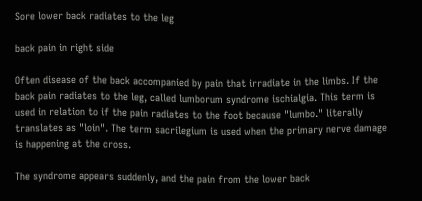Sore lower back radiates to the leg

back pain in right side

Often disease of the back accompanied by pain that irradiate in the limbs. If the back pain radiates to the leg, called lumborum syndrome ischialgia. This term is used in relation to if the pain radiates to the foot because "lumbo." literally translates as "loin". The term sacrilegium is used when the primary nerve damage is happening at the cross.

The syndrome appears suddenly, and the pain from the lower back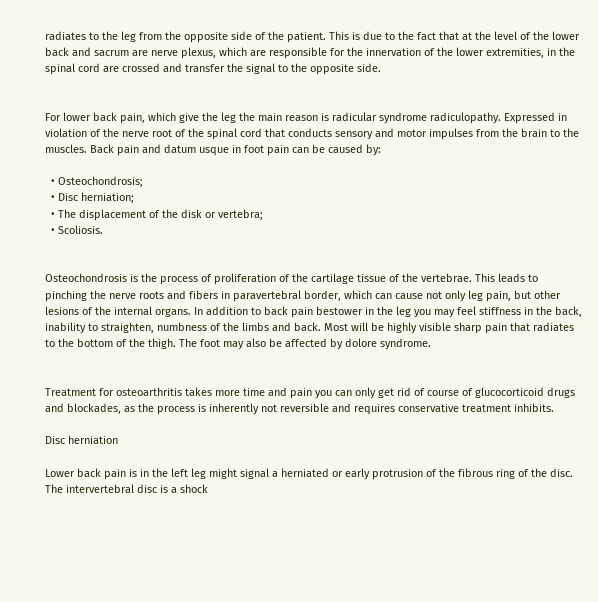radiates to the leg from the opposite side of the patient. This is due to the fact that at the level of the lower back and sacrum are nerve plexus, which are responsible for the innervation of the lower extremities, in the spinal cord are crossed and transfer the signal to the opposite side.


For lower back pain, which give the leg the main reason is radicular syndrome radiculopathy. Expressed in violation of the nerve root of the spinal cord that conducts sensory and motor impulses from the brain to the muscles. Back pain and datum usque in foot pain can be caused by:

  • Osteochondrosis;
  • Disc herniation;
  • The displacement of the disk or vertebra;
  • Scoliosis.


Osteochondrosis is the process of proliferation of the cartilage tissue of the vertebrae. This leads to pinching the nerve roots and fibers in paravertebral border, which can cause not only leg pain, but other lesions of the internal organs. In addition to back pain bestower in the leg you may feel stiffness in the back, inability to straighten, numbness of the limbs and back. Most will be highly visible sharp pain that radiates to the bottom of the thigh. The foot may also be affected by dolore syndrome.


Treatment for osteoarthritis takes more time and pain you can only get rid of course of glucocorticoid drugs and blockades, as the process is inherently not reversible and requires conservative treatment inhibits.

Disc herniation

Lower back pain is in the left leg might signal a herniated or early protrusion of the fibrous ring of the disc. The intervertebral disc is a shock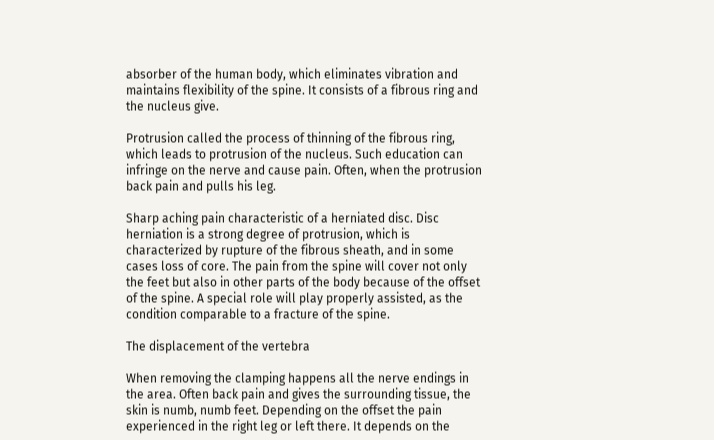absorber of the human body, which eliminates vibration and maintains flexibility of the spine. It consists of a fibrous ring and the nucleus give.

Protrusion called the process of thinning of the fibrous ring, which leads to protrusion of the nucleus. Such education can infringe on the nerve and cause pain. Often, when the protrusion back pain and pulls his leg.

Sharp aching pain characteristic of a herniated disc. Disc herniation is a strong degree of protrusion, which is characterized by rupture of the fibrous sheath, and in some cases loss of core. The pain from the spine will cover not only the feet but also in other parts of the body because of the offset of the spine. A special role will play properly assisted, as the condition comparable to a fracture of the spine.

The displacement of the vertebra

When removing the clamping happens all the nerve endings in the area. Often back pain and gives the surrounding tissue, the skin is numb, numb feet. Depending on the offset the pain experienced in the right leg or left there. It depends on the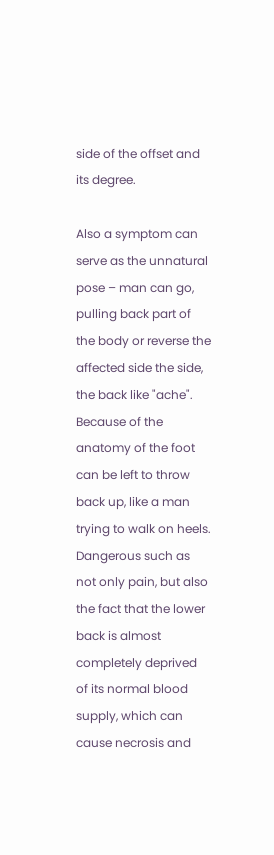side of the offset and its degree.

Also a symptom can serve as the unnatural pose – man can go, pulling back part of the body or reverse the affected side the side, the back like "ache". Because of the anatomy of the foot can be left to throw back up, like a man trying to walk on heels. Dangerous such as not only pain, but also the fact that the lower back is almost completely deprived of its normal blood supply, which can cause necrosis and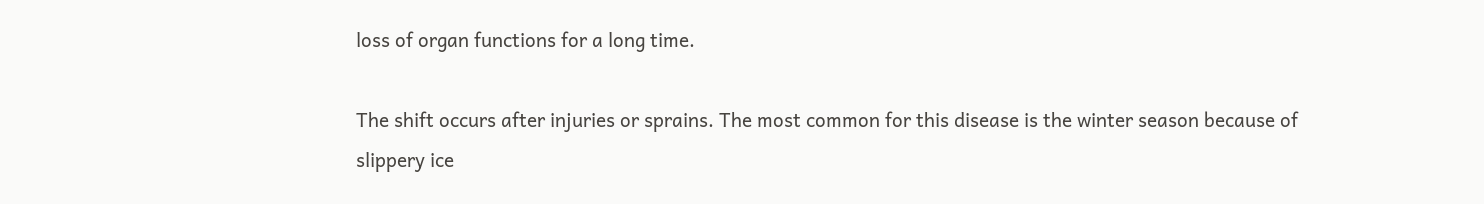loss of organ functions for a long time.

The shift occurs after injuries or sprains. The most common for this disease is the winter season because of slippery ice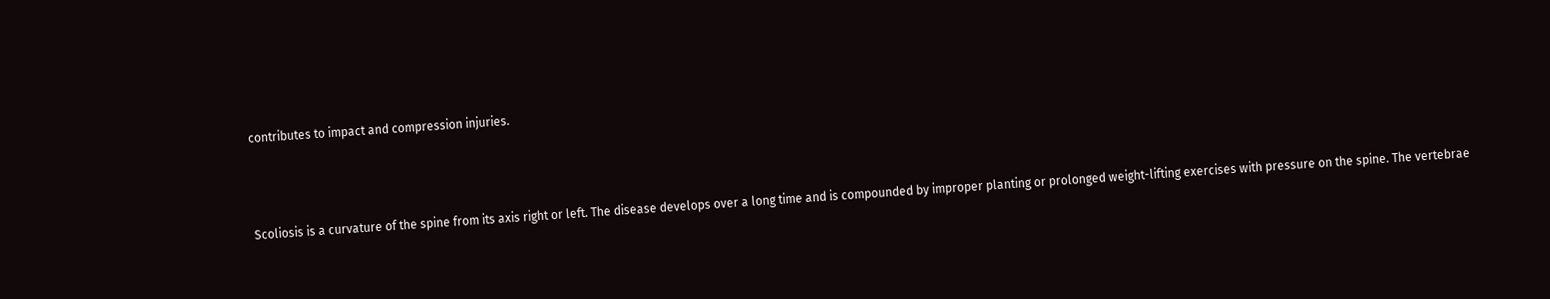contributes to impact and compression injuries.



Scoliosis is a curvature of the spine from its axis right or left. The disease develops over a long time and is compounded by improper planting or prolonged weight-lifting exercises with pressure on the spine. The vertebrae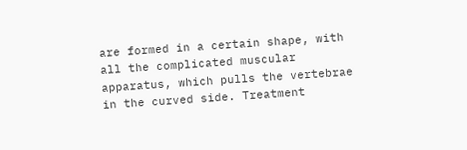are formed in a certain shape, with all the complicated muscular apparatus, which pulls the vertebrae in the curved side. Treatment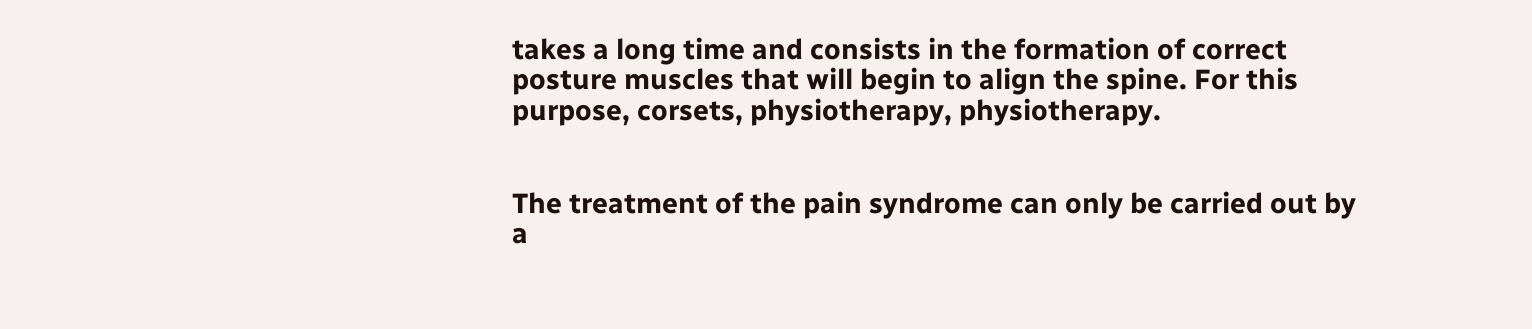takes a long time and consists in the formation of correct posture muscles that will begin to align the spine. For this purpose, corsets, physiotherapy, physiotherapy.


The treatment of the pain syndrome can only be carried out by a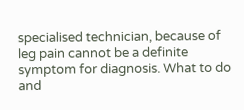specialised technician, because of leg pain cannot be a definite symptom for diagnosis. What to do and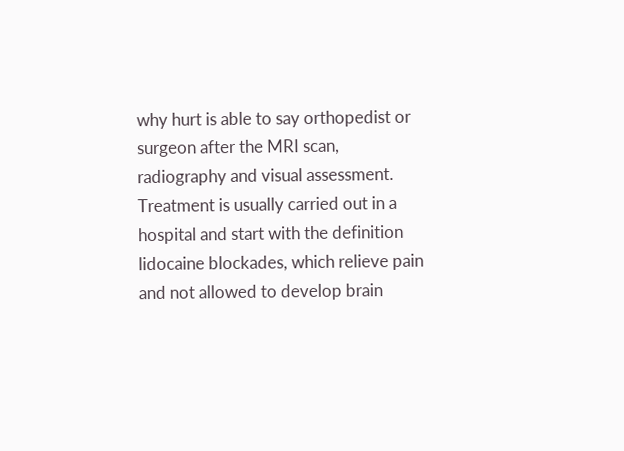why hurt is able to say orthopedist or surgeon after the MRI scan, radiography and visual assessment. Treatment is usually carried out in a hospital and start with the definition lidocaine blockades, which relieve pain and not allowed to develop brain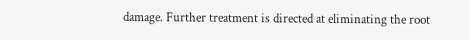damage. Further treatment is directed at eliminating the root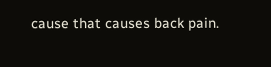cause that causes back pain.